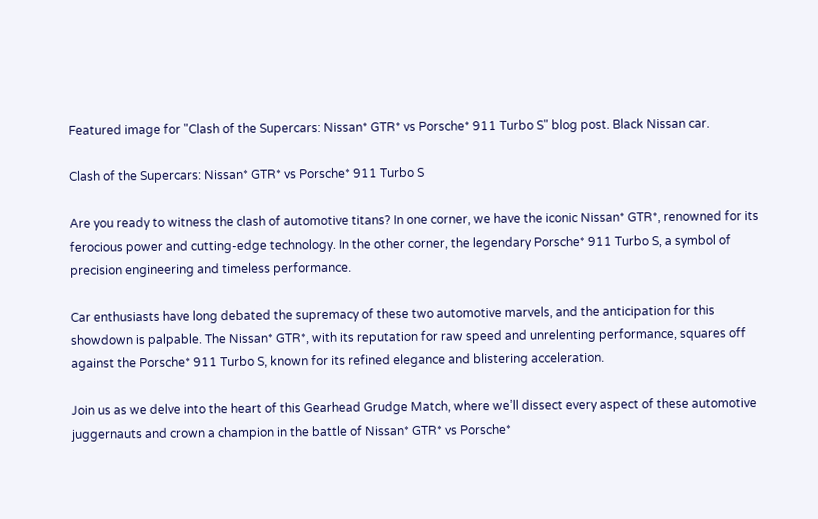Featured image for "Clash of the Supercars: Nissan* GTR* vs Porsche* 911 Turbo S" blog post. Black Nissan car.

Clash of the Supercars: Nissan* GTR* vs Porsche* 911 Turbo S

Are you ready to witness the clash of automotive titans? In one corner, we have the iconic Nissan* GTR*, renowned for its ferocious power and cutting-edge technology. In the other corner, the legendary Porsche* 911 Turbo S, a symbol of precision engineering and timeless performance.

Car enthusiasts have long debated the supremacy of these two automotive marvels, and the anticipation for this showdown is palpable. The Nissan* GTR*, with its reputation for raw speed and unrelenting performance, squares off against the Porsche* 911 Turbo S, known for its refined elegance and blistering acceleration.

Join us as we delve into the heart of this Gearhead Grudge Match, where we’ll dissect every aspect of these automotive juggernauts and crown a champion in the battle of Nissan* GTR* vs Porsche*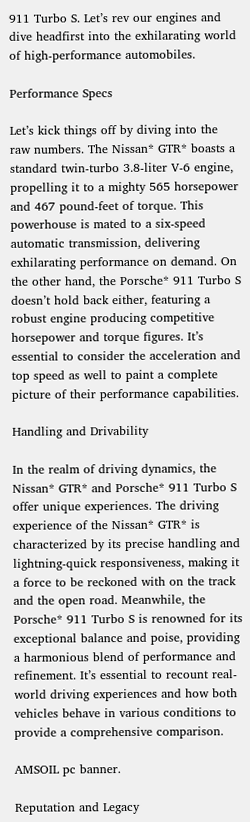911 Turbo S. Let’s rev our engines and dive headfirst into the exhilarating world of high-performance automobiles.

Performance Specs

Let’s kick things off by diving into the raw numbers. The Nissan* GTR* boasts a standard twin-turbo 3.8-liter V-6 engine, propelling it to a mighty 565 horsepower and 467 pound-feet of torque. This powerhouse is mated to a six-speed automatic transmission, delivering exhilarating performance on demand. On the other hand, the Porsche* 911 Turbo S doesn’t hold back either, featuring a robust engine producing competitive horsepower and torque figures. It’s essential to consider the acceleration and top speed as well to paint a complete picture of their performance capabilities.

Handling and Drivability

In the realm of driving dynamics, the Nissan* GTR* and Porsche* 911 Turbo S offer unique experiences. The driving experience of the Nissan* GTR* is characterized by its precise handling and lightning-quick responsiveness, making it a force to be reckoned with on the track and the open road. Meanwhile, the Porsche* 911 Turbo S is renowned for its exceptional balance and poise, providing a harmonious blend of performance and refinement. It’s essential to recount real-world driving experiences and how both vehicles behave in various conditions to provide a comprehensive comparison.

AMSOIL pc banner.

Reputation and Legacy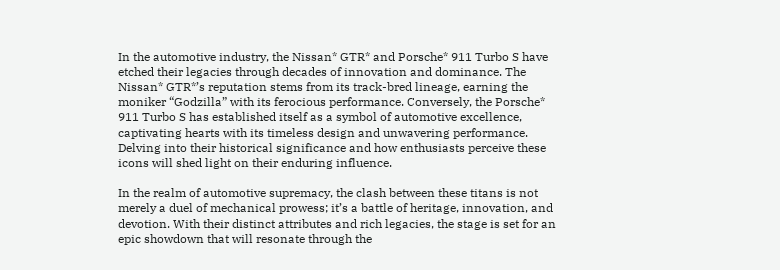In the automotive industry, the Nissan* GTR* and Porsche* 911 Turbo S have etched their legacies through decades of innovation and dominance. The Nissan* GTR*’s reputation stems from its track-bred lineage, earning the moniker “Godzilla” with its ferocious performance. Conversely, the Porsche* 911 Turbo S has established itself as a symbol of automotive excellence, captivating hearts with its timeless design and unwavering performance. Delving into their historical significance and how enthusiasts perceive these icons will shed light on their enduring influence.

In the realm of automotive supremacy, the clash between these titans is not merely a duel of mechanical prowess; it’s a battle of heritage, innovation, and devotion. With their distinct attributes and rich legacies, the stage is set for an epic showdown that will resonate through the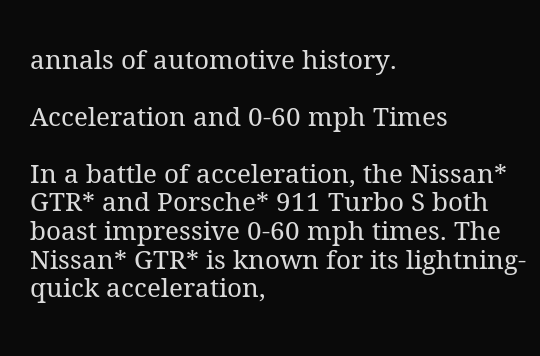annals of automotive history.

Acceleration and 0-60 mph Times

In a battle of acceleration, the Nissan* GTR* and Porsche* 911 Turbo S both boast impressive 0-60 mph times. The Nissan* GTR* is known for its lightning-quick acceleration,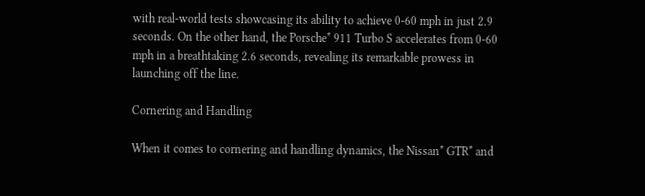with real-world tests showcasing its ability to achieve 0-60 mph in just 2.9 seconds. On the other hand, the Porsche* 911 Turbo S accelerates from 0-60 mph in a breathtaking 2.6 seconds, revealing its remarkable prowess in launching off the line.

Cornering and Handling

When it comes to cornering and handling dynamics, the Nissan* GTR* and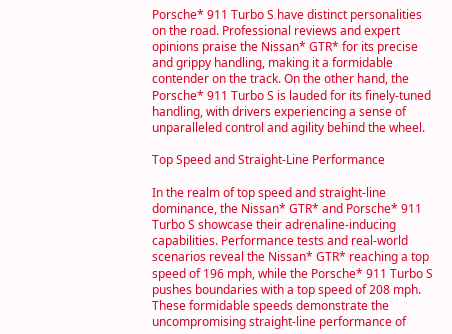Porsche* 911 Turbo S have distinct personalities on the road. Professional reviews and expert opinions praise the Nissan* GTR* for its precise and grippy handling, making it a formidable contender on the track. On the other hand, the Porsche* 911 Turbo S is lauded for its finely-tuned handling, with drivers experiencing a sense of unparalleled control and agility behind the wheel.

Top Speed and Straight-Line Performance

In the realm of top speed and straight-line dominance, the Nissan* GTR* and Porsche* 911 Turbo S showcase their adrenaline-inducing capabilities. Performance tests and real-world scenarios reveal the Nissan* GTR* reaching a top speed of 196 mph, while the Porsche* 911 Turbo S pushes boundaries with a top speed of 208 mph. These formidable speeds demonstrate the uncompromising straight-line performance of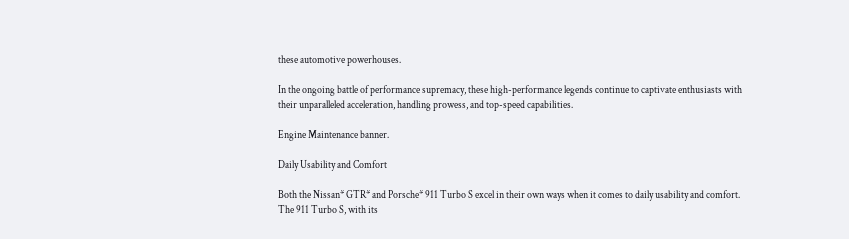these automotive powerhouses.

In the ongoing battle of performance supremacy, these high-performance legends continue to captivate enthusiasts with their unparalleled acceleration, handling prowess, and top-speed capabilities.

Engine Maintenance banner.

Daily Usability and Comfort

Both the Nissan* GTR* and Porsche* 911 Turbo S excel in their own ways when it comes to daily usability and comfort. The 911 Turbo S, with its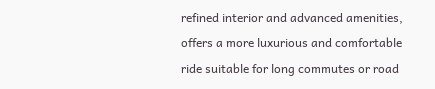refined interior and advanced amenities, offers a more luxurious and comfortable ride suitable for long commutes or road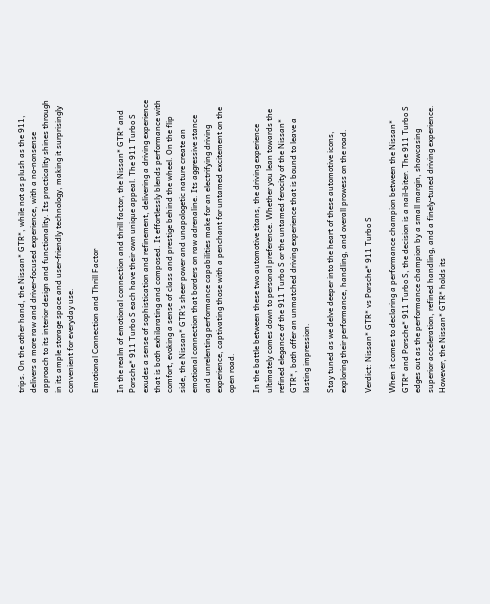trips. On the other hand, the Nissan* GTR*, while not as plush as the 911, delivers a more raw and driver-focused experience, with a no-nonsense approach to its interior design and functionality. Its practicality shines through in its ample storage space and user-friendly technology, making it surprisingly convenient for everyday use.

Emotional Connection and Thrill Factor

In the realm of emotional connection and thrill factor, the Nissan* GTR* and Porsche* 911 Turbo S each have their own unique appeal. The 911 Turbo S exudes a sense of sophistication and refinement, delivering a driving experience that is both exhilarating and composed. It effortlessly blends performance with comfort, evoking a sense of class and prestige behind the wheel. On the flip side, the Nissan* GTR’s sheer power and unapologetic nature create an emotional connection that borders on raw adrenaline. Its aggressive stance and unrelenting performance capabilities make for an electrifying driving experience, captivating those with a penchant for untamed excitement on the open road.

In the battle between these two automotive titans, the driving experience ultimately comes down to personal preference. Whether you lean towards the refined elegance of the 911 Turbo S or the untamed ferocity of the Nissan* GTR*, both offer an unmatched driving experience that is bound to leave a lasting impression.

Stay tuned as we delve deeper into the heart of these automotive icons, exploring their performance, handling, and overall prowess on the road.

Verdict: Nissan* GTR* vs Porsche* 911 Turbo S

When it comes to declaring a performance champion between the Nissan* GTR* and Porsche* 911 Turbo S, the decision is a nail-biter. The 911 Turbo S edges out as the performance champion by a small margin, showcasing superior acceleration, refined handling, and a finely-tuned driving experience. However, the Nissan* GTR* holds its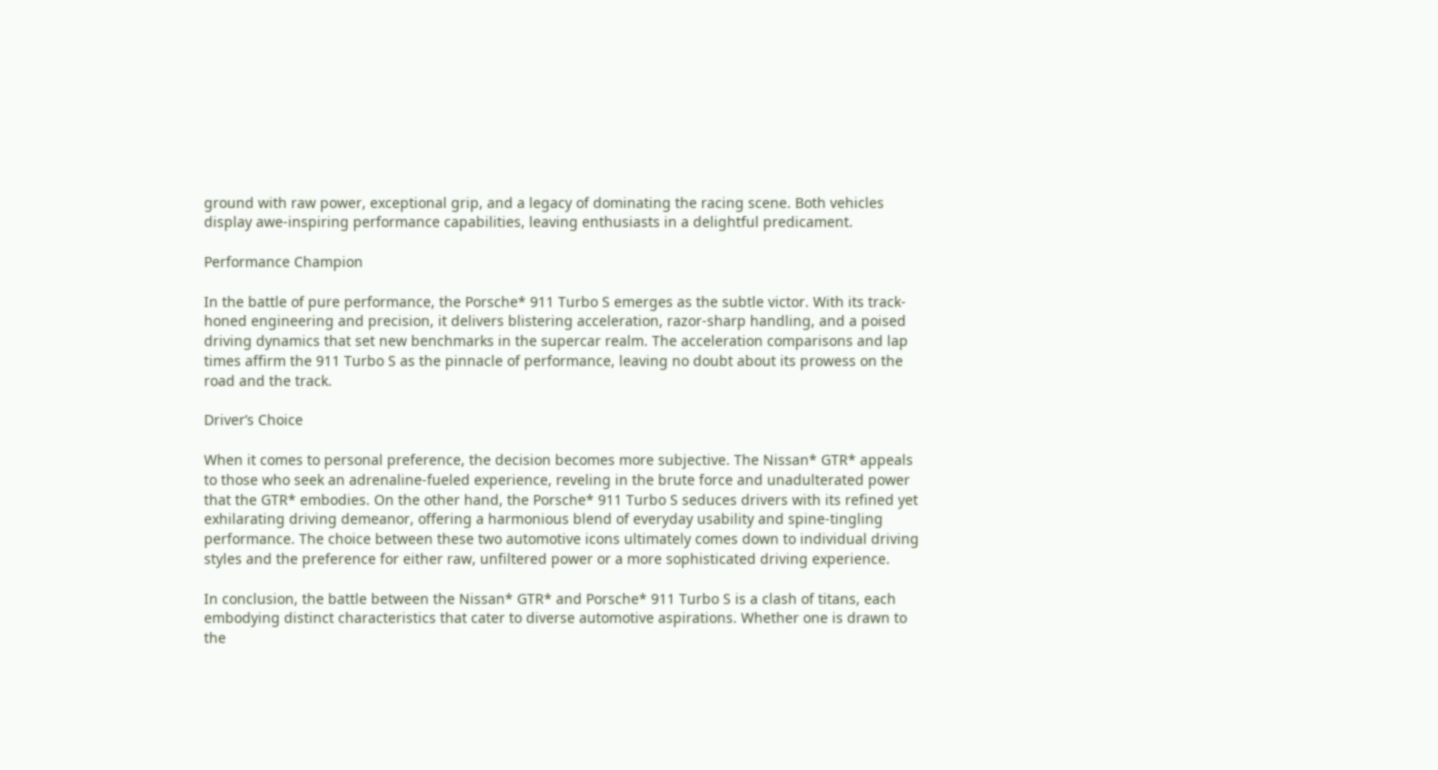ground with raw power, exceptional grip, and a legacy of dominating the racing scene. Both vehicles display awe-inspiring performance capabilities, leaving enthusiasts in a delightful predicament.

Performance Champion

In the battle of pure performance, the Porsche* 911 Turbo S emerges as the subtle victor. With its track-honed engineering and precision, it delivers blistering acceleration, razor-sharp handling, and a poised driving dynamics that set new benchmarks in the supercar realm. The acceleration comparisons and lap times affirm the 911 Turbo S as the pinnacle of performance, leaving no doubt about its prowess on the road and the track.

Driver’s Choice

When it comes to personal preference, the decision becomes more subjective. The Nissan* GTR* appeals to those who seek an adrenaline-fueled experience, reveling in the brute force and unadulterated power that the GTR* embodies. On the other hand, the Porsche* 911 Turbo S seduces drivers with its refined yet exhilarating driving demeanor, offering a harmonious blend of everyday usability and spine-tingling performance. The choice between these two automotive icons ultimately comes down to individual driving styles and the preference for either raw, unfiltered power or a more sophisticated driving experience.

In conclusion, the battle between the Nissan* GTR* and Porsche* 911 Turbo S is a clash of titans, each embodying distinct characteristics that cater to diverse automotive aspirations. Whether one is drawn to the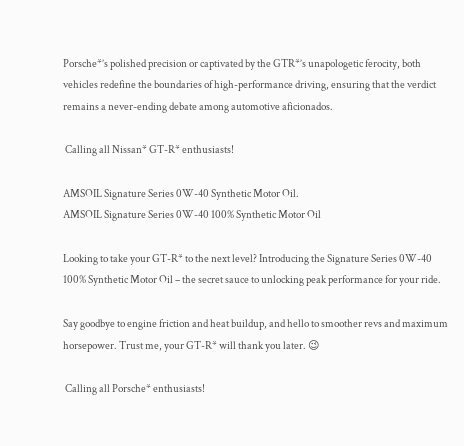Porsche*’s polished precision or captivated by the GTR*’s unapologetic ferocity, both vehicles redefine the boundaries of high-performance driving, ensuring that the verdict remains a never-ending debate among automotive aficionados.

 Calling all Nissan* GT-R* enthusiasts!

AMSOIL Signature Series 0W-40 Synthetic Motor Oil.
AMSOIL Signature Series 0W-40 100% Synthetic Motor Oil

Looking to take your GT-R* to the next level? Introducing the Signature Series 0W-40 100% Synthetic Motor Oil – the secret sauce to unlocking peak performance for your ride.

Say goodbye to engine friction and heat buildup, and hello to smoother revs and maximum horsepower. Trust me, your GT-R* will thank you later. 😉

 Calling all Porsche* enthusiasts!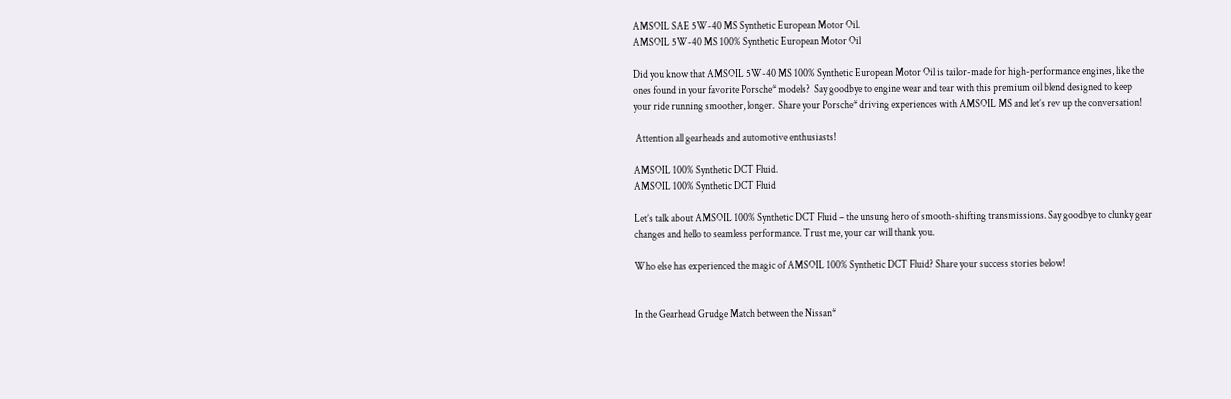AMSOIL SAE 5W-40 MS Synthetic European Motor Oil.
AMSOIL 5W-40 MS 100% Synthetic European Motor Oil

Did you know that AMSOIL 5W-40 MS 100% Synthetic European Motor Oil is tailor-made for high-performance engines, like the ones found in your favorite Porsche* models?  Say goodbye to engine wear and tear with this premium oil blend designed to keep your ride running smoother, longer.  Share your Porsche* driving experiences with AMSOIL MS and let’s rev up the conversation!

 Attention all gearheads and automotive enthusiasts!

AMSOIL 100% Synthetic DCT Fluid.
AMSOIL 100% Synthetic DCT Fluid

Let’s talk about AMSOIL 100% Synthetic DCT Fluid – the unsung hero of smooth-shifting transmissions. Say goodbye to clunky gear changes and hello to seamless performance. Trust me, your car will thank you.

Who else has experienced the magic of AMSOIL 100% Synthetic DCT Fluid? Share your success stories below!


In the Gearhead Grudge Match between the Nissan*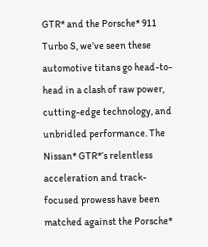GTR* and the Porsche* 911 Turbo S, we’ve seen these automotive titans go head-to-head in a clash of raw power, cutting-edge technology, and unbridled performance. The Nissan* GTR*’s relentless acceleration and track-focused prowess have been matched against the Porsche*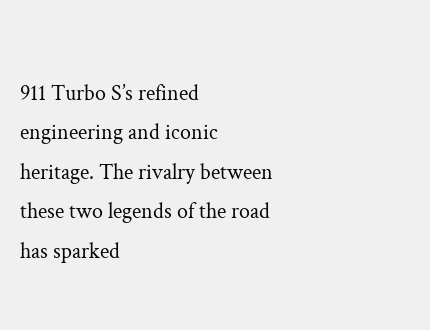911 Turbo S’s refined engineering and iconic heritage. The rivalry between these two legends of the road has sparked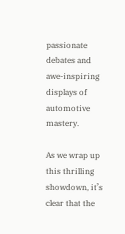passionate debates and awe-inspiring displays of automotive mastery.

As we wrap up this thrilling showdown, it’s clear that the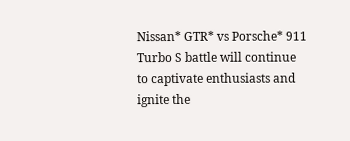Nissan* GTR* vs Porsche* 911 Turbo S battle will continue to captivate enthusiasts and ignite the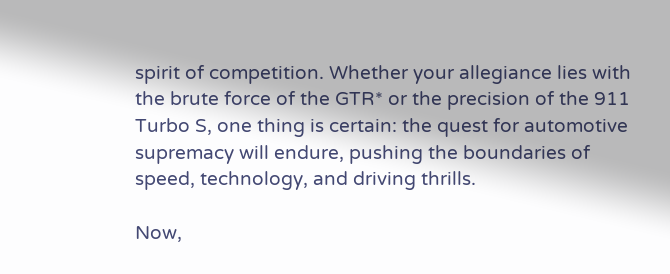spirit of competition. Whether your allegiance lies with the brute force of the GTR* or the precision of the 911 Turbo S, one thing is certain: the quest for automotive supremacy will endure, pushing the boundaries of speed, technology, and driving thrills.

Now,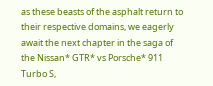as these beasts of the asphalt return to their respective domains, we eagerly await the next chapter in the saga of the Nissan* GTR* vs Porsche* 911 Turbo S,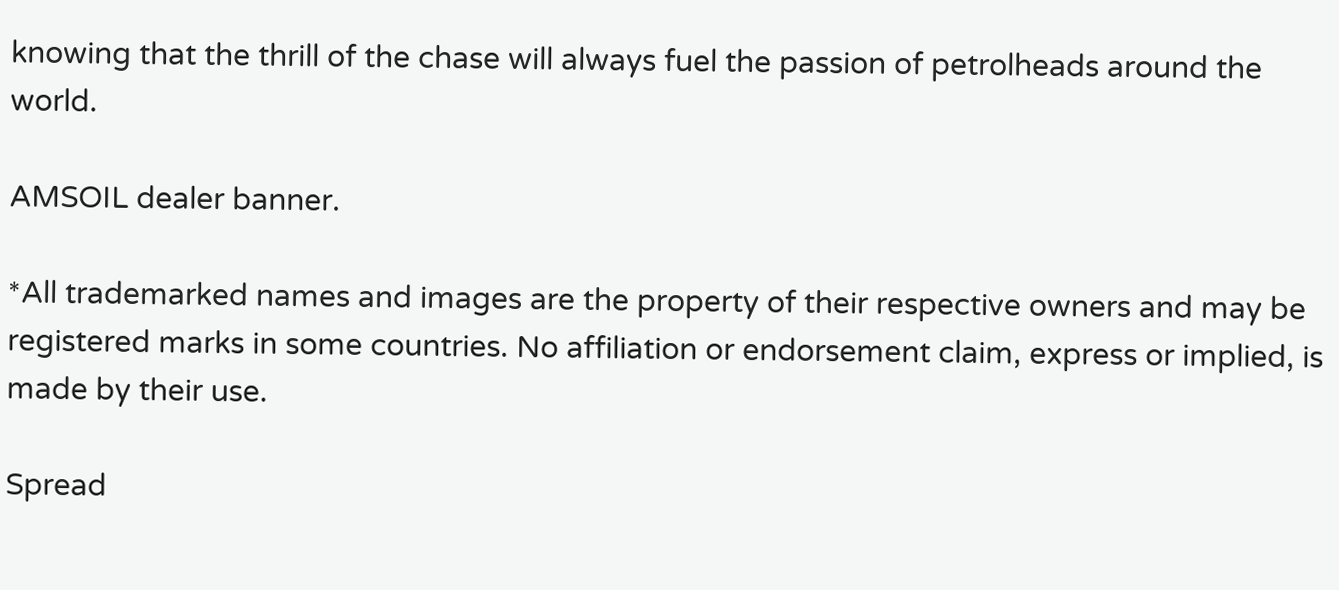knowing that the thrill of the chase will always fuel the passion of petrolheads around the world.

AMSOIL dealer banner.

*All trademarked names and images are the property of their respective owners and may be registered marks in some countries. No affiliation or endorsement claim, express or implied, is made by their use.

Spread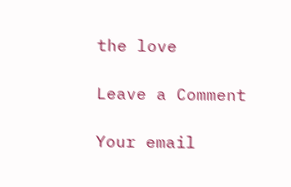the love

Leave a Comment

Your email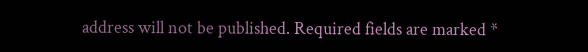address will not be published. Required fields are marked *